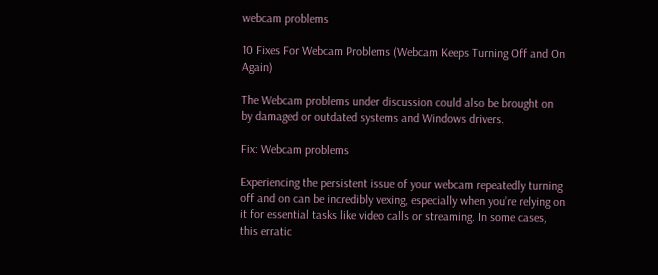webcam problems

10 Fixes For Webcam Problems (Webcam Keeps Turning Off and On Again)

The Webcam problems under discussion could also be brought on by damaged or outdated systems and Windows drivers.

Fix: Webcam problems

Experiencing the persistent issue of your webcam repeatedly turning off and on can be incredibly vexing, especially when you’re relying on it for essential tasks like video calls or streaming. In some cases, this erratic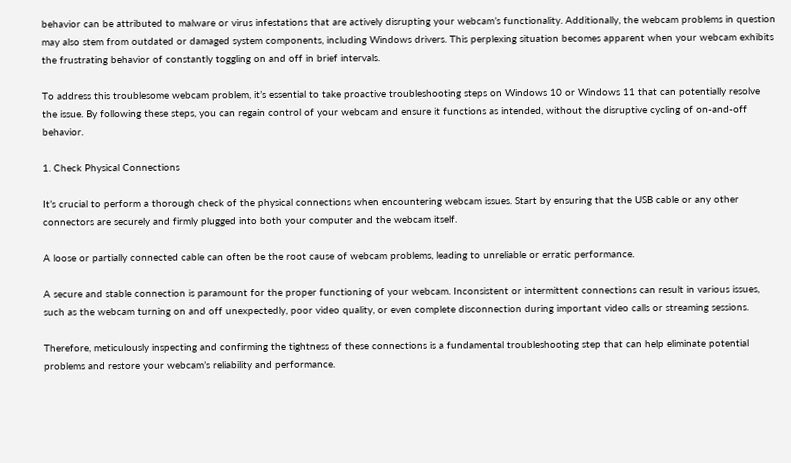behavior can be attributed to malware or virus infestations that are actively disrupting your webcam’s functionality. Additionally, the webcam problems in question may also stem from outdated or damaged system components, including Windows drivers. This perplexing situation becomes apparent when your webcam exhibits the frustrating behavior of constantly toggling on and off in brief intervals.

To address this troublesome webcam problem, it’s essential to take proactive troubleshooting steps on Windows 10 or Windows 11 that can potentially resolve the issue. By following these steps, you can regain control of your webcam and ensure it functions as intended, without the disruptive cycling of on-and-off behavior.

1. Check Physical Connections

It’s crucial to perform a thorough check of the physical connections when encountering webcam issues. Start by ensuring that the USB cable or any other connectors are securely and firmly plugged into both your computer and the webcam itself.

A loose or partially connected cable can often be the root cause of webcam problems, leading to unreliable or erratic performance.

A secure and stable connection is paramount for the proper functioning of your webcam. Inconsistent or intermittent connections can result in various issues, such as the webcam turning on and off unexpectedly, poor video quality, or even complete disconnection during important video calls or streaming sessions.

Therefore, meticulously inspecting and confirming the tightness of these connections is a fundamental troubleshooting step that can help eliminate potential problems and restore your webcam’s reliability and performance.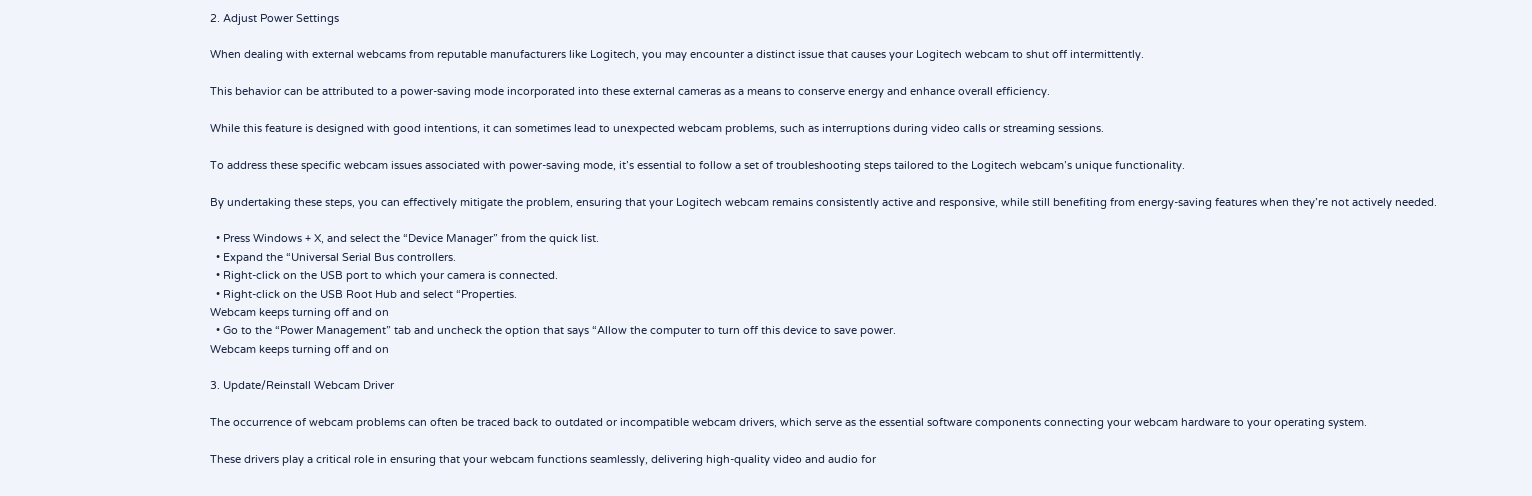2. Adjust Power Settings

When dealing with external webcams from reputable manufacturers like Logitech, you may encounter a distinct issue that causes your Logitech webcam to shut off intermittently.

This behavior can be attributed to a power-saving mode incorporated into these external cameras as a means to conserve energy and enhance overall efficiency.

While this feature is designed with good intentions, it can sometimes lead to unexpected webcam problems, such as interruptions during video calls or streaming sessions.

To address these specific webcam issues associated with power-saving mode, it’s essential to follow a set of troubleshooting steps tailored to the Logitech webcam’s unique functionality.

By undertaking these steps, you can effectively mitigate the problem, ensuring that your Logitech webcam remains consistently active and responsive, while still benefiting from energy-saving features when they’re not actively needed.

  • Press Windows + X, and select the “Device Manager” from the quick list.
  • Expand the “Universal Serial Bus controllers.
  • Right-click on the USB port to which your camera is connected.
  • Right-click on the USB Root Hub and select “Properties.
Webcam keeps turning off and on
  • Go to the “Power Management” tab and uncheck the option that says “Allow the computer to turn off this device to save power.
Webcam keeps turning off and on

3. Update/Reinstall Webcam Driver

The occurrence of webcam problems can often be traced back to outdated or incompatible webcam drivers, which serve as the essential software components connecting your webcam hardware to your operating system.

These drivers play a critical role in ensuring that your webcam functions seamlessly, delivering high-quality video and audio for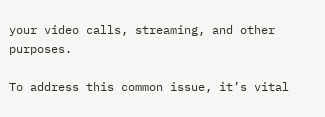your video calls, streaming, and other purposes.

To address this common issue, it’s vital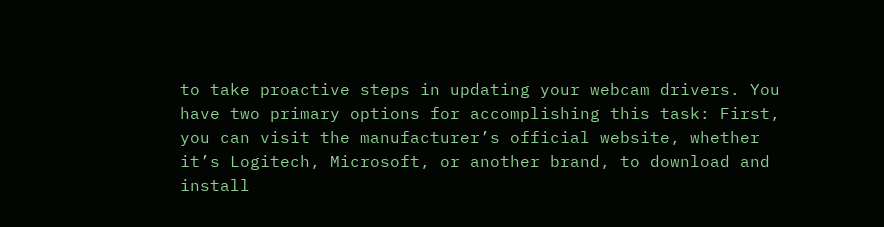to take proactive steps in updating your webcam drivers. You have two primary options for accomplishing this task: First, you can visit the manufacturer’s official website, whether it’s Logitech, Microsoft, or another brand, to download and install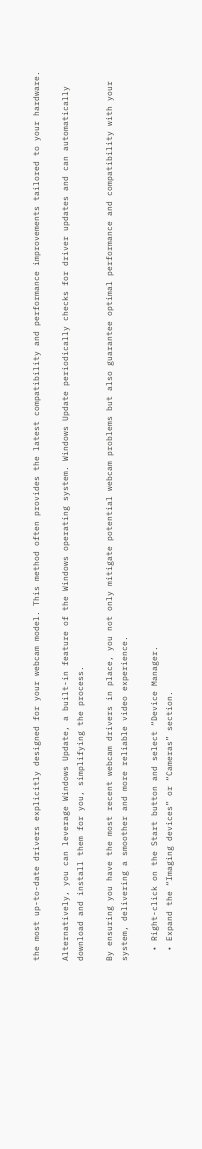the most up-to-date drivers explicitly designed for your webcam model. This method often provides the latest compatibility and performance improvements tailored to your hardware.

Alternatively, you can leverage Windows Update, a built-in feature of the Windows operating system. Windows Update periodically checks for driver updates and can automatically download and install them for you, simplifying the process.

By ensuring you have the most recent webcam drivers in place, you not only mitigate potential webcam problems but also guarantee optimal performance and compatibility with your system, delivering a smoother and more reliable video experience.

  • Right-click on the Start button and select “Device Manager.
  • Expand the “Imaging devices” or “Cameras” section.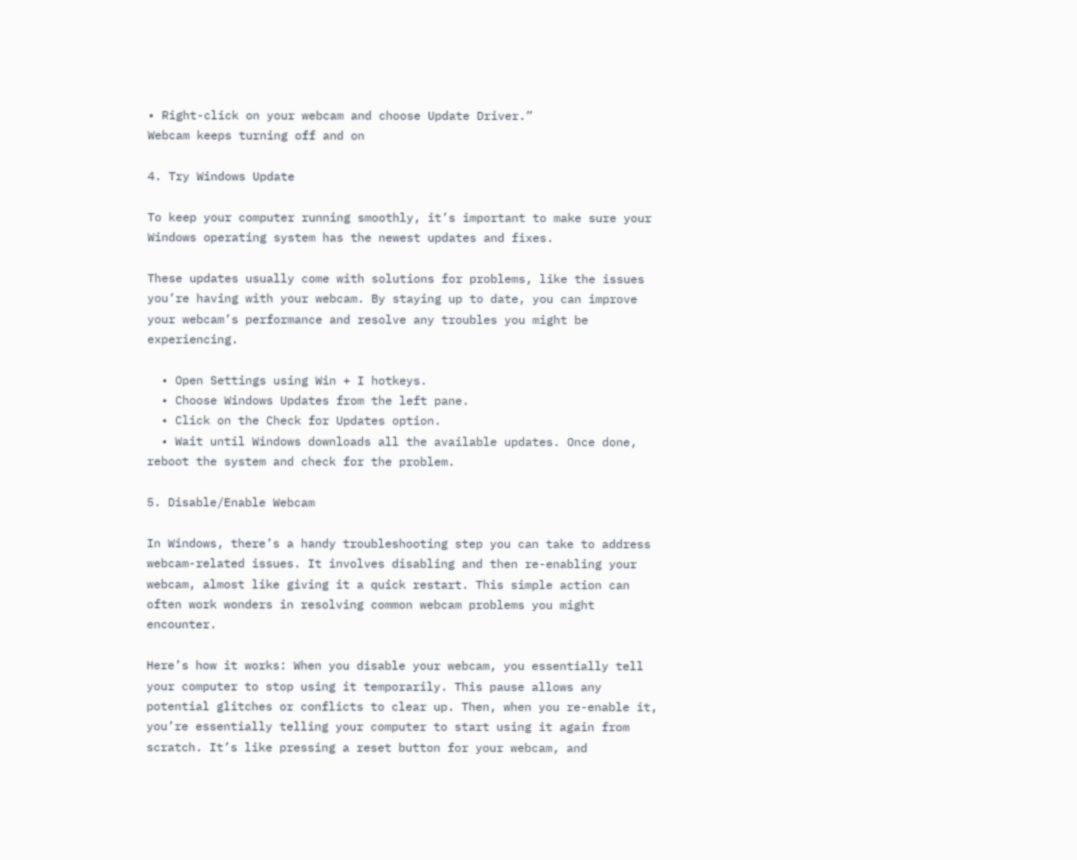• Right-click on your webcam and choose Update Driver.”
Webcam keeps turning off and on

4. Try Windows Update

To keep your computer running smoothly, it’s important to make sure your Windows operating system has the newest updates and fixes.

These updates usually come with solutions for problems, like the issues you’re having with your webcam. By staying up to date, you can improve your webcam’s performance and resolve any troubles you might be experiencing.

  • Open Settings using Win + I hotkeys.
  • Choose Windows Updates from the left pane.
  • Click on the Check for Updates option.
  • Wait until Windows downloads all the available updates. Once done, reboot the system and check for the problem.

5. Disable/Enable Webcam

In Windows, there’s a handy troubleshooting step you can take to address webcam-related issues. It involves disabling and then re-enabling your webcam, almost like giving it a quick restart. This simple action can often work wonders in resolving common webcam problems you might encounter.

Here’s how it works: When you disable your webcam, you essentially tell your computer to stop using it temporarily. This pause allows any potential glitches or conflicts to clear up. Then, when you re-enable it, you’re essentially telling your computer to start using it again from scratch. It’s like pressing a reset button for your webcam, and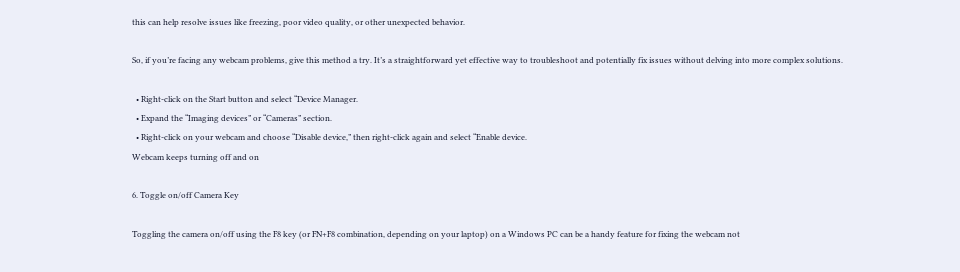this can help resolve issues like freezing, poor video quality, or other unexpected behavior.

So, if you’re facing any webcam problems, give this method a try. It’s a straightforward yet effective way to troubleshoot and potentially fix issues without delving into more complex solutions.

  • Right-click on the Start button and select “Device Manager.
  • Expand the “Imaging devices” or “Cameras” section.
  • Right-click on your webcam and choose “Disable device,” then right-click again and select “Enable device.
Webcam keeps turning off and on

6. Toggle on/off Camera Key

Toggling the camera on/off using the F8 key (or FN+F8 combination, depending on your laptop) on a Windows PC can be a handy feature for fixing the webcam not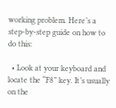working problem. Here’s a step-by-step guide on how to do this:

  • Look at your keyboard and locate the “F8” key. It’s usually on the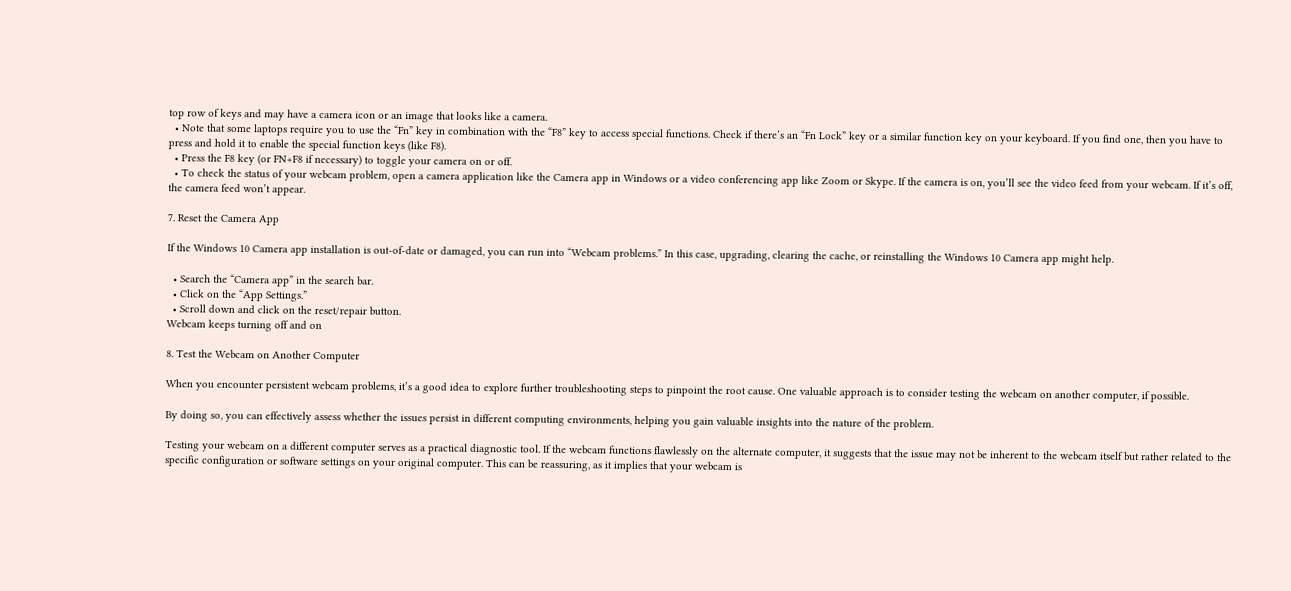top row of keys and may have a camera icon or an image that looks like a camera.
  • Note that some laptops require you to use the “Fn” key in combination with the “F8” key to access special functions. Check if there’s an “Fn Lock” key or a similar function key on your keyboard. If you find one, then you have to press and hold it to enable the special function keys (like F8).
  • Press the F8 key (or FN+F8 if necessary) to toggle your camera on or off.
  • To check the status of your webcam problem, open a camera application like the Camera app in Windows or a video conferencing app like Zoom or Skype. If the camera is on, you’ll see the video feed from your webcam. If it’s off, the camera feed won’t appear.

7. Reset the Camera App

If the Windows 10 Camera app installation is out-of-date or damaged, you can run into “Webcam problems.” In this case, upgrading, clearing the cache, or reinstalling the Windows 10 Camera app might help.

  • Search the “Camera app” in the search bar.
  • Click on the “App Settings.”
  • Scroll down and click on the reset/repair button.
Webcam keeps turning off and on

8. Test the Webcam on Another Computer

When you encounter persistent webcam problems, it’s a good idea to explore further troubleshooting steps to pinpoint the root cause. One valuable approach is to consider testing the webcam on another computer, if possible.

By doing so, you can effectively assess whether the issues persist in different computing environments, helping you gain valuable insights into the nature of the problem.

Testing your webcam on a different computer serves as a practical diagnostic tool. If the webcam functions flawlessly on the alternate computer, it suggests that the issue may not be inherent to the webcam itself but rather related to the specific configuration or software settings on your original computer. This can be reassuring, as it implies that your webcam is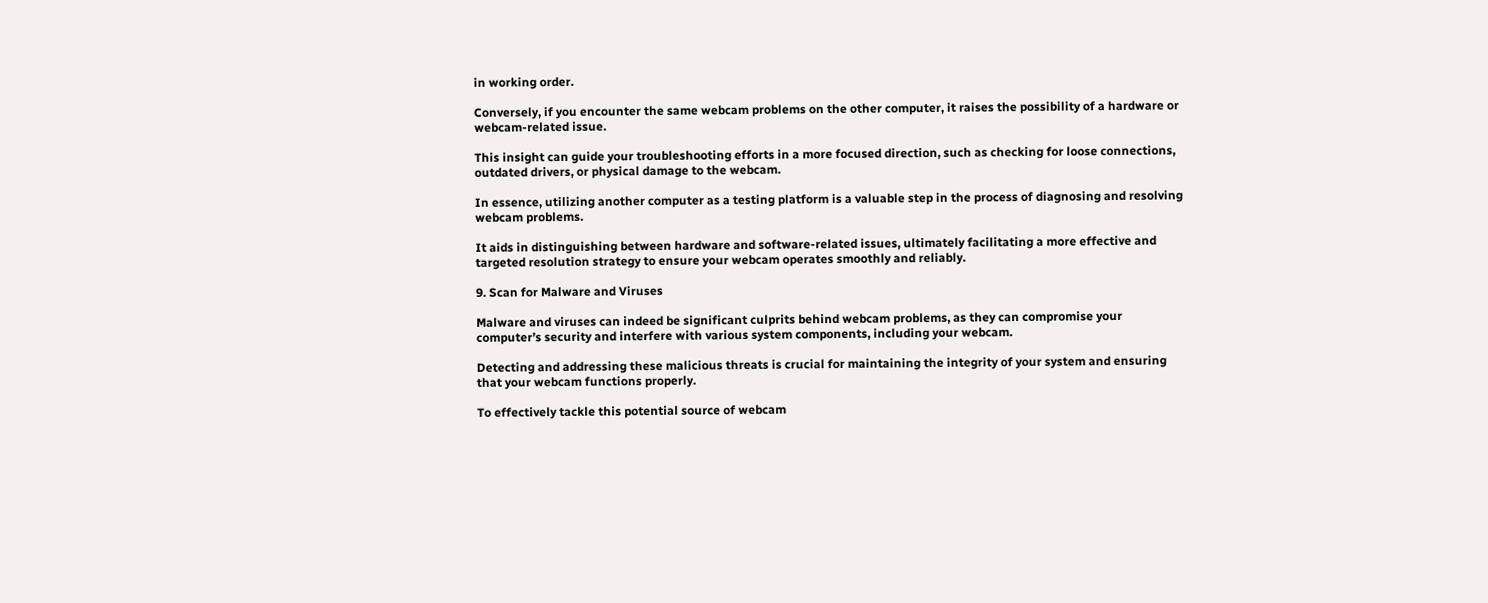in working order.

Conversely, if you encounter the same webcam problems on the other computer, it raises the possibility of a hardware or webcam-related issue.

This insight can guide your troubleshooting efforts in a more focused direction, such as checking for loose connections, outdated drivers, or physical damage to the webcam.

In essence, utilizing another computer as a testing platform is a valuable step in the process of diagnosing and resolving webcam problems.

It aids in distinguishing between hardware and software-related issues, ultimately facilitating a more effective and targeted resolution strategy to ensure your webcam operates smoothly and reliably.

9. Scan for Malware and Viruses

Malware and viruses can indeed be significant culprits behind webcam problems, as they can compromise your computer’s security and interfere with various system components, including your webcam.

Detecting and addressing these malicious threats is crucial for maintaining the integrity of your system and ensuring that your webcam functions properly.

To effectively tackle this potential source of webcam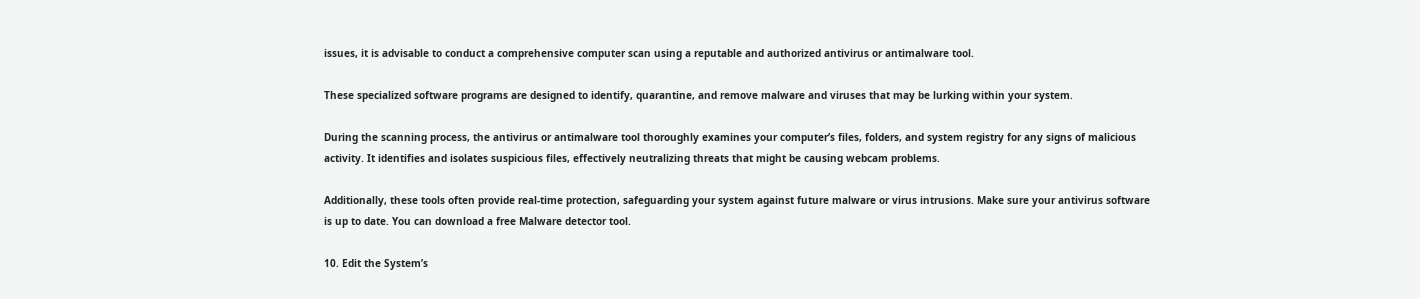issues, it is advisable to conduct a comprehensive computer scan using a reputable and authorized antivirus or antimalware tool.

These specialized software programs are designed to identify, quarantine, and remove malware and viruses that may be lurking within your system.

During the scanning process, the antivirus or antimalware tool thoroughly examines your computer’s files, folders, and system registry for any signs of malicious activity. It identifies and isolates suspicious files, effectively neutralizing threats that might be causing webcam problems.

Additionally, these tools often provide real-time protection, safeguarding your system against future malware or virus intrusions. Make sure your antivirus software is up to date. You can download a free Malware detector tool.

10. Edit the System’s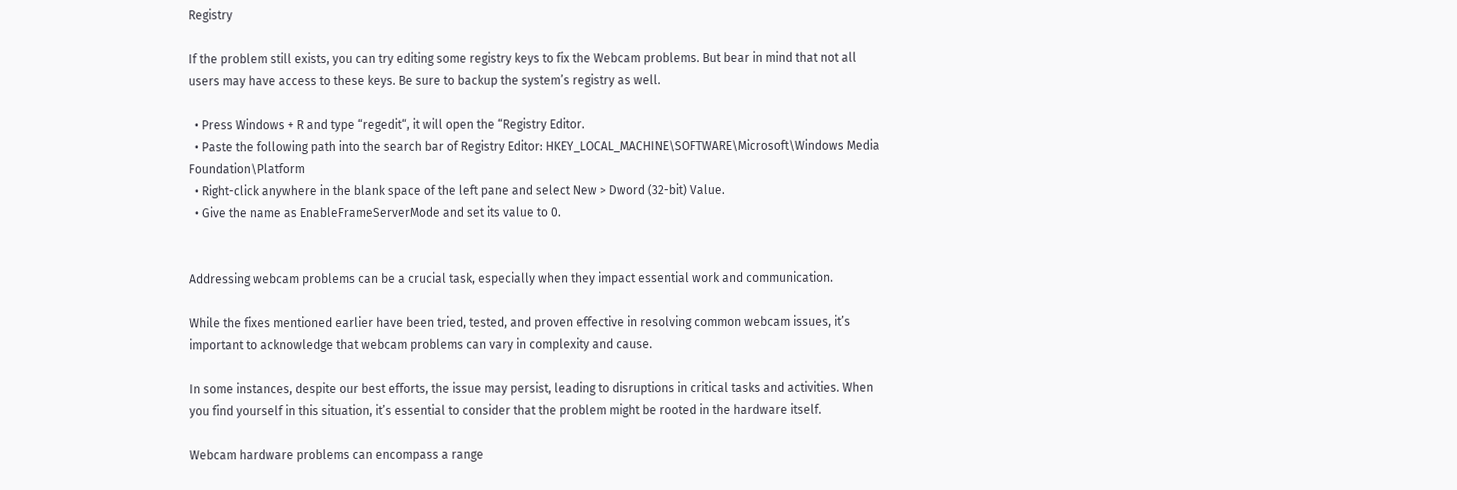Registry

If the problem still exists, you can try editing some registry keys to fix the Webcam problems. But bear in mind that not all users may have access to these keys. Be sure to backup the system’s registry as well.

  • Press Windows + R and type “regedit“, it will open the “Registry Editor.
  • Paste the following path into the search bar of Registry Editor: HKEY_LOCAL_MACHINE\SOFTWARE\Microsoft\Windows Media Foundation\Platform
  • Right-click anywhere in the blank space of the left pane and select New > Dword (32-bit) Value.
  • Give the name as EnableFrameServerMode and set its value to 0.


Addressing webcam problems can be a crucial task, especially when they impact essential work and communication.

While the fixes mentioned earlier have been tried, tested, and proven effective in resolving common webcam issues, it’s important to acknowledge that webcam problems can vary in complexity and cause.

In some instances, despite our best efforts, the issue may persist, leading to disruptions in critical tasks and activities. When you find yourself in this situation, it’s essential to consider that the problem might be rooted in the hardware itself.

Webcam hardware problems can encompass a range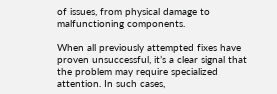of issues, from physical damage to malfunctioning components.

When all previously attempted fixes have proven unsuccessful, it’s a clear signal that the problem may require specialized attention. In such cases,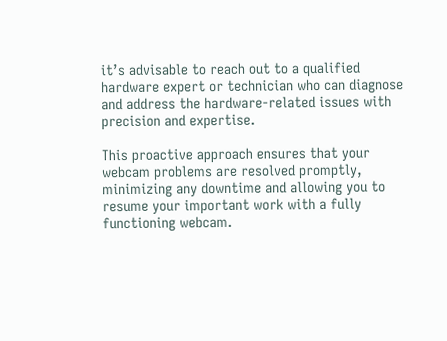it’s advisable to reach out to a qualified hardware expert or technician who can diagnose and address the hardware-related issues with precision and expertise.

This proactive approach ensures that your webcam problems are resolved promptly, minimizing any downtime and allowing you to resume your important work with a fully functioning webcam.